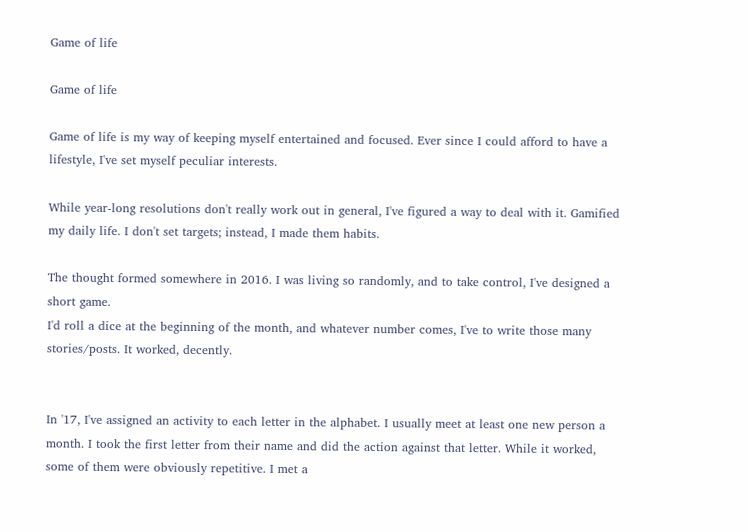Game of life

Game of life

Game of life is my way of keeping myself entertained and focused. Ever since I could afford to have a lifestyle, I've set myself peculiar interests.

While year-long resolutions don't really work out in general, I've figured a way to deal with it. Gamified my daily life. I don't set targets; instead, I made them habits.

The thought formed somewhere in 2016. I was living so randomly, and to take control, I've designed a short game.
I'd roll a dice at the beginning of the month, and whatever number comes, I've to write those many stories/posts. It worked, decently.


In '17, I've assigned an activity to each letter in the alphabet. I usually meet at least one new person a month. I took the first letter from their name and did the action against that letter. While it worked, some of them were obviously repetitive. I met a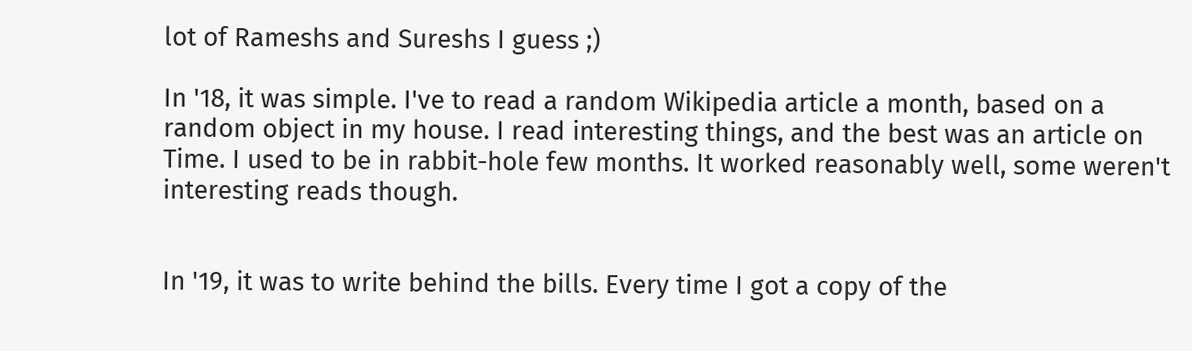lot of Rameshs and Sureshs I guess ;)

In '18, it was simple. I've to read a random Wikipedia article a month, based on a random object in my house. I read interesting things, and the best was an article on Time. I used to be in rabbit-hole few months. It worked reasonably well, some weren't interesting reads though.


In '19, it was to write behind the bills. Every time I got a copy of the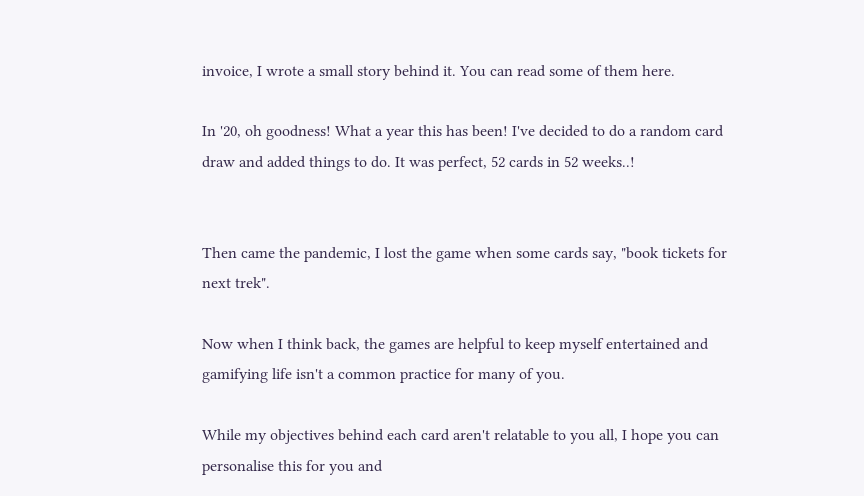invoice, I wrote a small story behind it. You can read some of them here.

In '20, oh goodness! What a year this has been! I've decided to do a random card draw and added things to do. It was perfect, 52 cards in 52 weeks..!


Then came the pandemic, I lost the game when some cards say, "book tickets for next trek".

Now when I think back, the games are helpful to keep myself entertained and gamifying life isn't a common practice for many of you.

While my objectives behind each card aren't relatable to you all, I hope you can personalise this for you and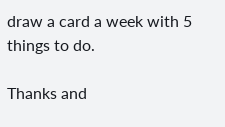draw a card a week with 5 things to do.

Thanks and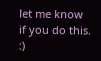let me know if you do this. :)